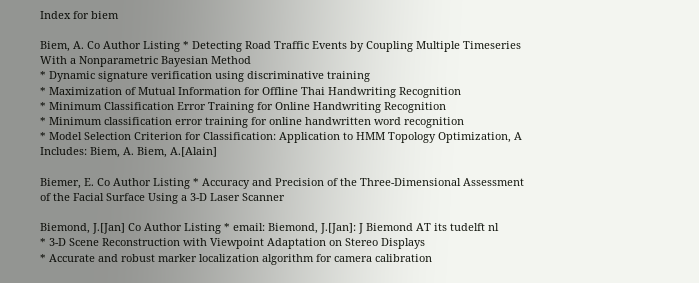Index for biem

Biem, A. Co Author Listing * Detecting Road Traffic Events by Coupling Multiple Timeseries With a Nonparametric Bayesian Method
* Dynamic signature verification using discriminative training
* Maximization of Mutual Information for Offline Thai Handwriting Recognition
* Minimum Classification Error Training for Online Handwriting Recognition
* Minimum classification error training for online handwritten word recognition
* Model Selection Criterion for Classification: Application to HMM Topology Optimization, A
Includes: Biem, A. Biem, A.[Alain]

Biemer, E. Co Author Listing * Accuracy and Precision of the Three-Dimensional Assessment of the Facial Surface Using a 3-D Laser Scanner

Biemond, J.[Jan] Co Author Listing * email: Biemond, J.[Jan]: J Biemond AT its tudelft nl
* 3-D Scene Reconstruction with Viewpoint Adaptation on Stereo Displays
* Accurate and robust marker localization algorithm for camera calibration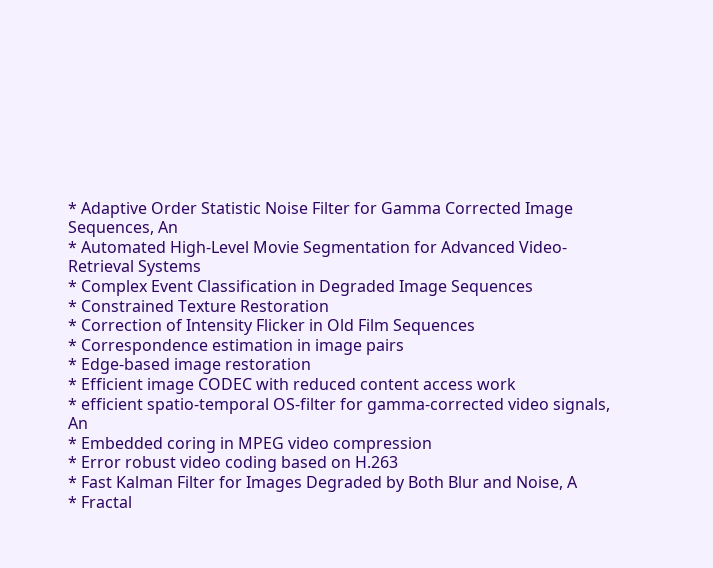* Adaptive Order Statistic Noise Filter for Gamma Corrected Image Sequences, An
* Automated High-Level Movie Segmentation for Advanced Video-Retrieval Systems
* Complex Event Classification in Degraded Image Sequences
* Constrained Texture Restoration
* Correction of Intensity Flicker in Old Film Sequences
* Correspondence estimation in image pairs
* Edge-based image restoration
* Efficient image CODEC with reduced content access work
* efficient spatio-temporal OS-filter for gamma-corrected video signals, An
* Embedded coring in MPEG video compression
* Error robust video coding based on H.263
* Fast Kalman Filter for Images Degraded by Both Blur and Noise, A
* Fractal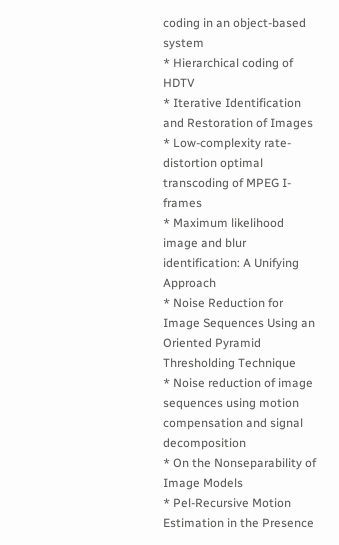coding in an object-based system
* Hierarchical coding of HDTV
* Iterative Identification and Restoration of Images
* Low-complexity rate-distortion optimal transcoding of MPEG I-frames
* Maximum likelihood image and blur identification: A Unifying Approach
* Noise Reduction for Image Sequences Using an Oriented Pyramid Thresholding Technique
* Noise reduction of image sequences using motion compensation and signal decomposition
* On the Nonseparability of Image Models
* Pel-Recursive Motion Estimation in the Presence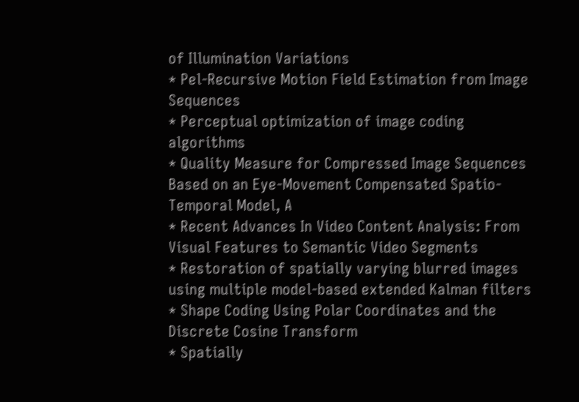of Illumination Variations
* Pel-Recursive Motion Field Estimation from Image Sequences
* Perceptual optimization of image coding algorithms
* Quality Measure for Compressed Image Sequences Based on an Eye-Movement Compensated Spatio-Temporal Model, A
* Recent Advances In Video Content Analysis: From Visual Features to Semantic Video Segments
* Restoration of spatially varying blurred images using multiple model-based extended Kalman filters
* Shape Coding Using Polar Coordinates and the Discrete Cosine Transform
* Spatially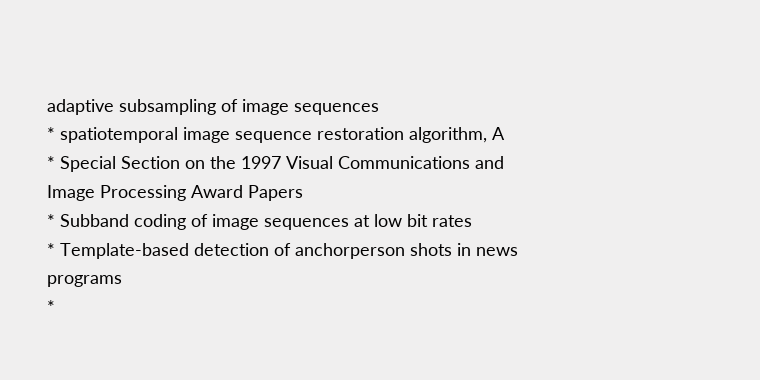adaptive subsampling of image sequences
* spatiotemporal image sequence restoration algorithm, A
* Special Section on the 1997 Visual Communications and Image Processing Award Papers
* Subband coding of image sequences at low bit rates
* Template-based detection of anchorperson shots in news programs
*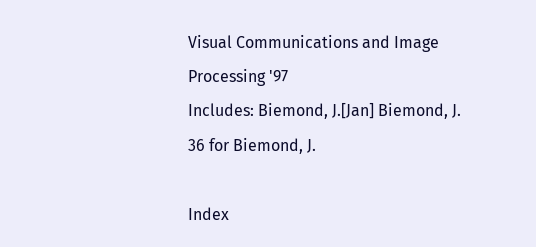Visual Communications and Image Processing '97
Includes: Biemond, J.[Jan] Biemond, J.
36 for Biemond, J.

Index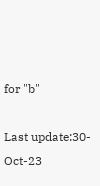for "b"

Last update:30-Oct-23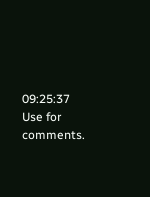09:25:37
Use for comments.